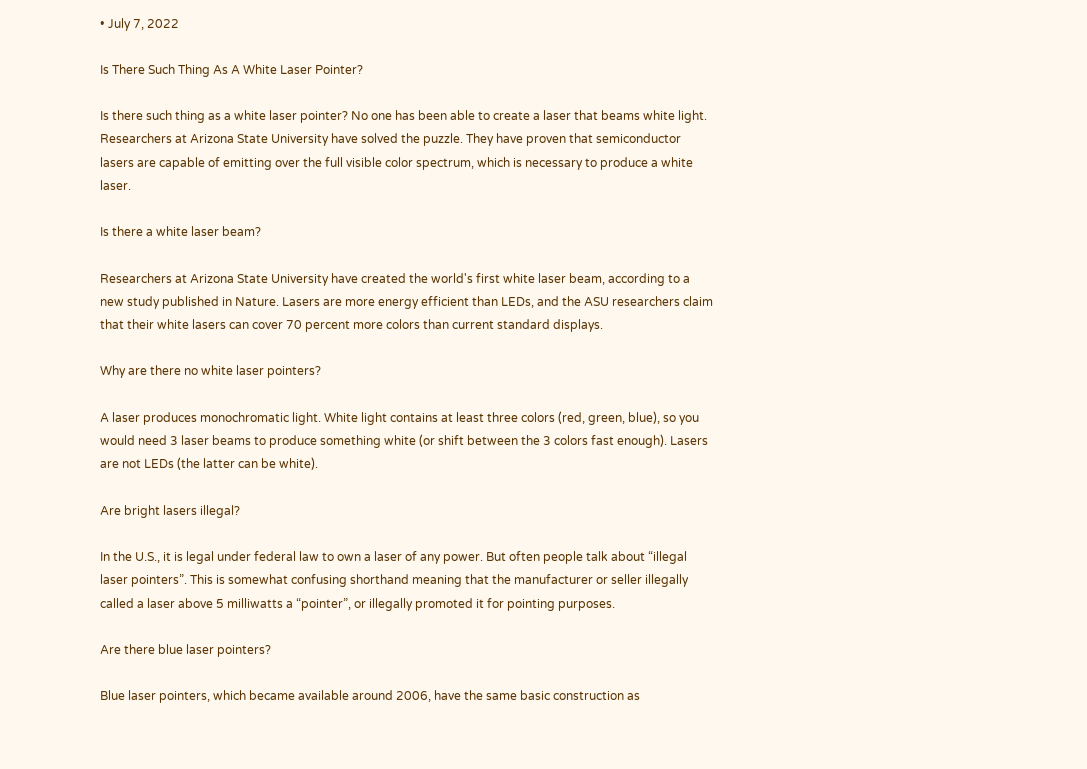• July 7, 2022

Is There Such Thing As A White Laser Pointer?

Is there such thing as a white laser pointer? No one has been able to create a laser that beams white light. Researchers at Arizona State University have solved the puzzle. They have proven that semiconductor lasers are capable of emitting over the full visible color spectrum, which is necessary to produce a white laser.

Is there a white laser beam?

Researchers at Arizona State University have created the world's first white laser beam, according to a new study published in Nature. Lasers are more energy efficient than LEDs, and the ASU researchers claim that their white lasers can cover 70 percent more colors than current standard displays.

Why are there no white laser pointers?

A laser produces monochromatic light. White light contains at least three colors (red, green, blue), so you would need 3 laser beams to produce something white (or shift between the 3 colors fast enough). Lasers are not LEDs (the latter can be white).

Are bright lasers illegal?

In the U.S., it is legal under federal law to own a laser of any power. But often people talk about “illegal laser pointers”. This is somewhat confusing shorthand meaning that the manufacturer or seller illegally called a laser above 5 milliwatts a “pointer”, or illegally promoted it for pointing purposes.

Are there blue laser pointers?

Blue laser pointers, which became available around 2006, have the same basic construction as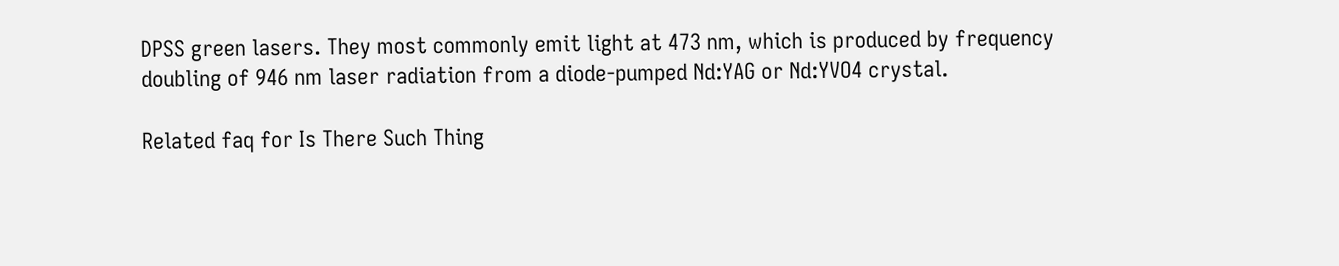DPSS green lasers. They most commonly emit light at 473 nm, which is produced by frequency doubling of 946 nm laser radiation from a diode-pumped Nd:YAG or Nd:YVO4 crystal.

Related faq for Is There Such Thing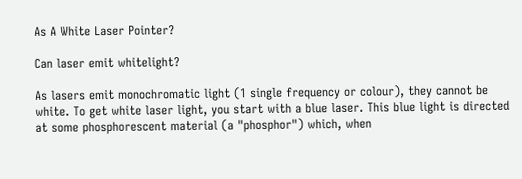As A White Laser Pointer?

Can laser emit whitelight?

As lasers emit monochromatic light (1 single frequency or colour), they cannot be white. To get white laser light, you start with a blue laser. This blue light is directed at some phosphorescent material (a "phosphor") which, when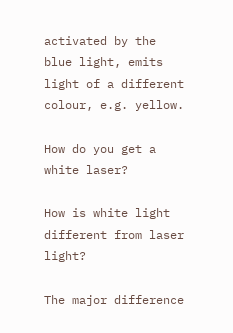activated by the blue light, emits light of a different colour, e.g. yellow.

How do you get a white laser?

How is white light different from laser light?

The major difference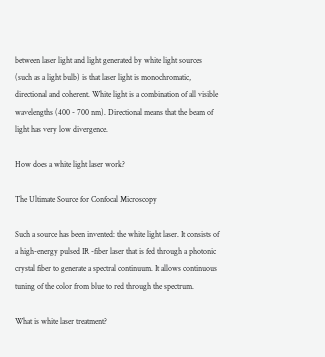between laser light and light generated by white light sources (such as a light bulb) is that laser light is monochromatic, directional and coherent. White light is a combination of all visible wavelengths (400 - 700 nm). Directional means that the beam of light has very low divergence.

How does a white light laser work?

The Ultimate Source for Confocal Microscopy

Such a source has been invented: the white light laser. It consists of a high-energy pulsed IR -fiber laser that is fed through a photonic crystal fiber to generate a spectral continuum. It allows continuous tuning of the color from blue to red through the spectrum.

What is white laser treatment?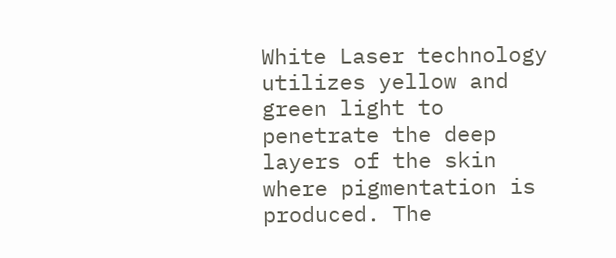White Laser technology utilizes yellow and green light to penetrate the deep layers of the skin where pigmentation is produced. The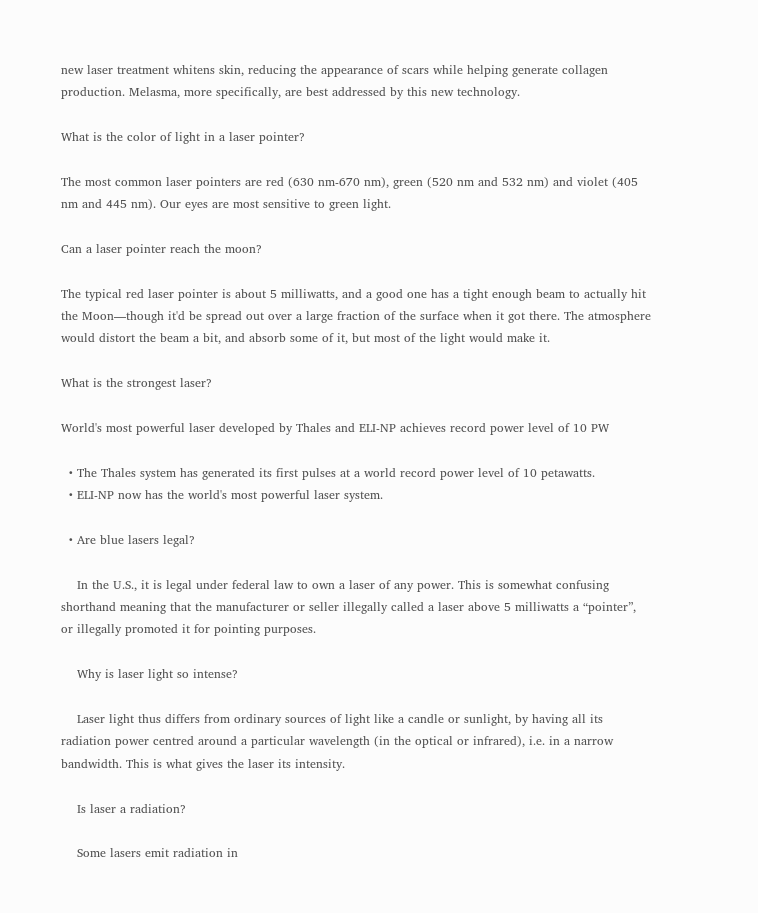new laser treatment whitens skin, reducing the appearance of scars while helping generate collagen production. Melasma, more specifically, are best addressed by this new technology.

What is the color of light in a laser pointer?

The most common laser pointers are red (630 nm-670 nm), green (520 nm and 532 nm) and violet (405 nm and 445 nm). Our eyes are most sensitive to green light.

Can a laser pointer reach the moon?

The typical red laser pointer is about 5 milliwatts, and a good one has a tight enough beam to actually hit the Moon—though it'd be spread out over a large fraction of the surface when it got there. The atmosphere would distort the beam a bit, and absorb some of it, but most of the light would make it.

What is the strongest laser?

World's most powerful laser developed by Thales and ELI-NP achieves record power level of 10 PW

  • The Thales system has generated its first pulses at a world record power level of 10 petawatts.
  • ELI-NP now has the world's most powerful laser system.

  • Are blue lasers legal?

    In the U.S., it is legal under federal law to own a laser of any power. This is somewhat confusing shorthand meaning that the manufacturer or seller illegally called a laser above 5 milliwatts a “pointer”, or illegally promoted it for pointing purposes.

    Why is laser light so intense?

    Laser light thus differs from ordinary sources of light like a candle or sunlight, by having all its radiation power centred around a particular wavelength (in the optical or infrared), i.e. in a narrow bandwidth. This is what gives the laser its intensity.

    Is laser a radiation?

    Some lasers emit radiation in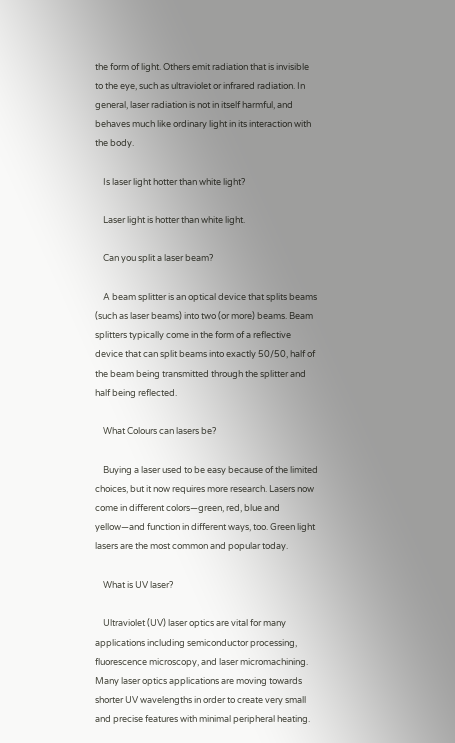the form of light. Others emit radiation that is invisible to the eye, such as ultraviolet or infrared radiation. In general, laser radiation is not in itself harmful, and behaves much like ordinary light in its interaction with the body.

    Is laser light hotter than white light?

    Laser light is hotter than white light.

    Can you split a laser beam?

    A beam splitter is an optical device that splits beams (such as laser beams) into two (or more) beams. Beam splitters typically come in the form of a reflective device that can split beams into exactly 50/50, half of the beam being transmitted through the splitter and half being reflected.

    What Colours can lasers be?

    Buying a laser used to be easy because of the limited choices, but it now requires more research. Lasers now come in different colors—green, red, blue and yellow—and function in different ways, too. Green light lasers are the most common and popular today.

    What is UV laser?

    Ultraviolet (UV) laser optics are vital for many applications including semiconductor processing, fluorescence microscopy, and laser micromachining. Many laser optics applications are moving towards shorter UV wavelengths in order to create very small and precise features with minimal peripheral heating.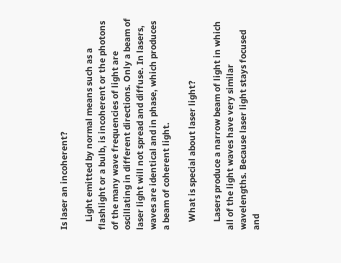Is laser an incoherent?

    Light emitted by normal means such as a flashlight or a bulb, is incoherent or the photons of the many wave frequencies of light are oscillating in different directions. Only a beam of laser light will not spread and diffuse. In lasers, waves are identical and in phase, which produces a beam of coherent light.

    What is special about laser light?

    Lasers produce a narrow beam of light in which all of the light waves have very similar wavelengths. Because laser light stays focused and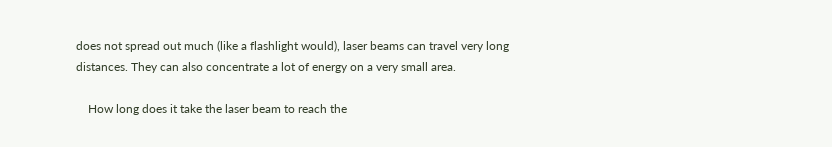does not spread out much (like a flashlight would), laser beams can travel very long distances. They can also concentrate a lot of energy on a very small area.

    How long does it take the laser beam to reach the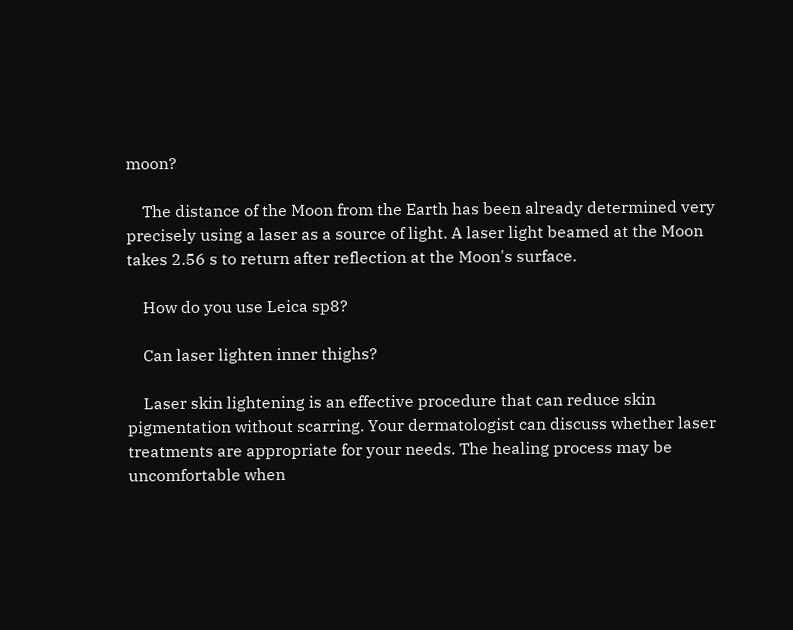moon?

    The distance of the Moon from the Earth has been already determined very precisely using a laser as a source of light. A laser light beamed at the Moon takes 2.56 s to return after reflection at the Moon's surface.

    How do you use Leica sp8?

    Can laser lighten inner thighs?

    Laser skin lightening is an effective procedure that can reduce skin pigmentation without scarring. Your dermatologist can discuss whether laser treatments are appropriate for your needs. The healing process may be uncomfortable when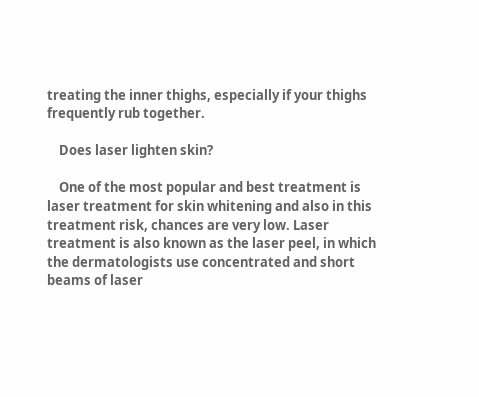treating the inner thighs, especially if your thighs frequently rub together.

    Does laser lighten skin?

    One of the most popular and best treatment is laser treatment for skin whitening and also in this treatment risk, chances are very low. Laser treatment is also known as the laser peel, in which the dermatologists use concentrated and short beams of laser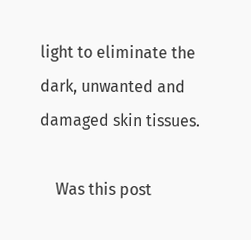light to eliminate the dark, unwanted and damaged skin tissues.

    Was this post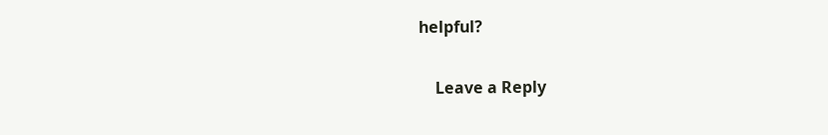helpful?

    Leave a Reply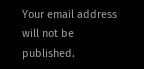Your email address will not be published.